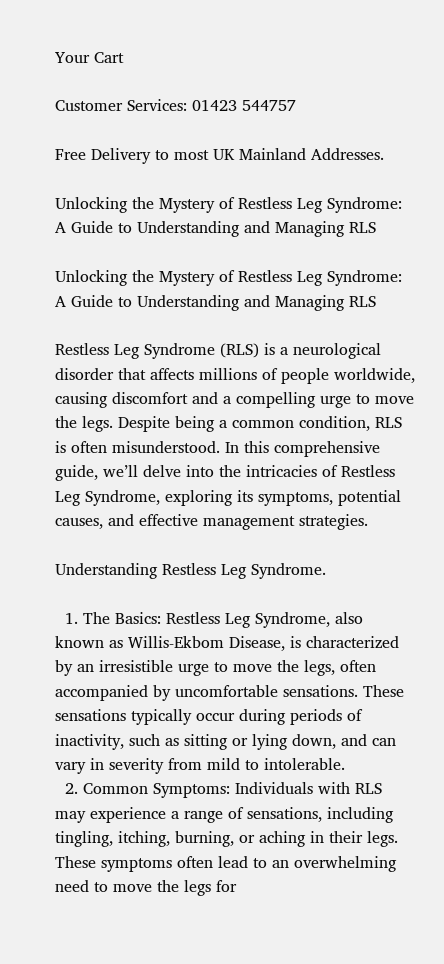Your Cart

Customer Services: 01423 544757

Free Delivery to most UK Mainland Addresses.

Unlocking the Mystery of Restless Leg Syndrome: A Guide to Understanding and Managing RLS

Unlocking the Mystery of Restless Leg Syndrome: A Guide to Understanding and Managing RLS

Restless Leg Syndrome (RLS) is a neurological disorder that affects millions of people worldwide, causing discomfort and a compelling urge to move the legs. Despite being a common condition, RLS is often misunderstood. In this comprehensive guide, we’ll delve into the intricacies of Restless Leg Syndrome, exploring its symptoms, potential causes, and effective management strategies.

Understanding Restless Leg Syndrome.

  1. The Basics: Restless Leg Syndrome, also known as Willis-Ekbom Disease, is characterized by an irresistible urge to move the legs, often accompanied by uncomfortable sensations. These sensations typically occur during periods of inactivity, such as sitting or lying down, and can vary in severity from mild to intolerable.
  2. Common Symptoms: Individuals with RLS may experience a range of sensations, including tingling, itching, burning, or aching in their legs. These symptoms often lead to an overwhelming need to move the legs for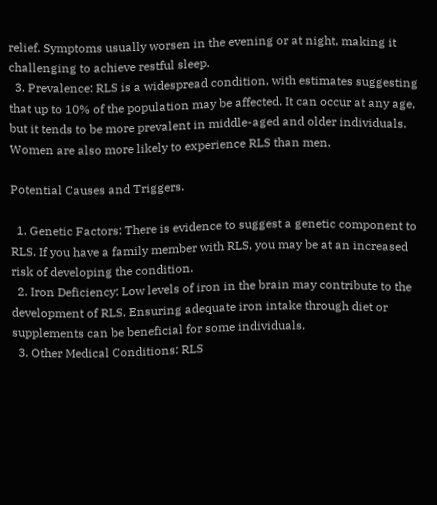relief. Symptoms usually worsen in the evening or at night, making it challenging to achieve restful sleep.
  3. Prevalence: RLS is a widespread condition, with estimates suggesting that up to 10% of the population may be affected. It can occur at any age, but it tends to be more prevalent in middle-aged and older individuals. Women are also more likely to experience RLS than men.

Potential Causes and Triggers.

  1. Genetic Factors: There is evidence to suggest a genetic component to RLS. If you have a family member with RLS, you may be at an increased risk of developing the condition.
  2. Iron Deficiency: Low levels of iron in the brain may contribute to the development of RLS. Ensuring adequate iron intake through diet or supplements can be beneficial for some individuals.
  3. Other Medical Conditions: RLS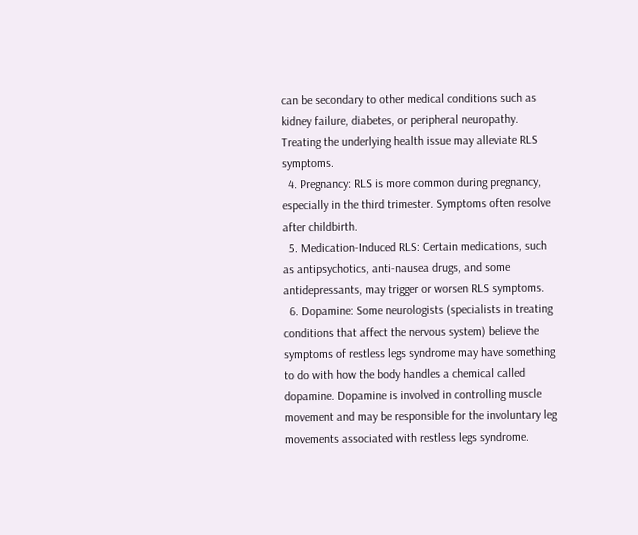can be secondary to other medical conditions such as kidney failure, diabetes, or peripheral neuropathy. Treating the underlying health issue may alleviate RLS symptoms.
  4. Pregnancy: RLS is more common during pregnancy, especially in the third trimester. Symptoms often resolve after childbirth.
  5. Medication-Induced RLS: Certain medications, such as antipsychotics, anti-nausea drugs, and some antidepressants, may trigger or worsen RLS symptoms.
  6. Dopamine: Some neurologists (specialists in treating conditions that affect the nervous system) believe the symptoms of restless legs syndrome may have something to do with how the body handles a chemical called dopamine. Dopamine is involved in controlling muscle movement and may be responsible for the involuntary leg movements associated with restless legs syndrome.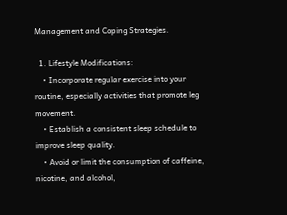Management and Coping Strategies.

  1. Lifestyle Modifications:
    • Incorporate regular exercise into your routine, especially activities that promote leg movement.
    • Establish a consistent sleep schedule to improve sleep quality.
    • Avoid or limit the consumption of caffeine, nicotine, and alcohol,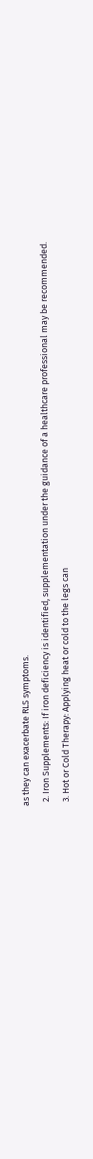as they can exacerbate RLS symptoms.
  2. Iron Supplements: If iron deficiency is identified, supplementation under the guidance of a healthcare professional may be recommended.
  3. Hot or Cold Therapy: Applying heat or cold to the legs can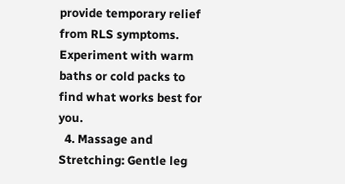provide temporary relief from RLS symptoms. Experiment with warm baths or cold packs to find what works best for you.
  4. Massage and Stretching: Gentle leg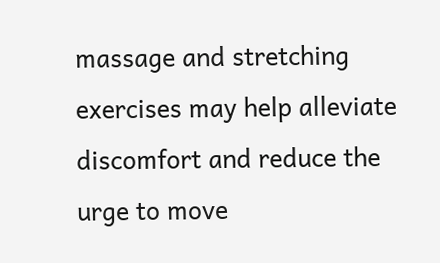massage and stretching exercises may help alleviate discomfort and reduce the urge to move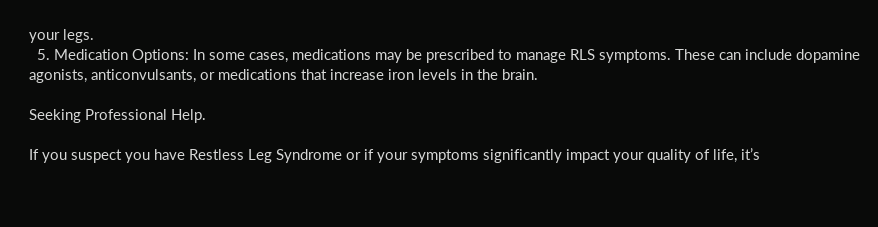your legs.
  5. Medication Options: In some cases, medications may be prescribed to manage RLS symptoms. These can include dopamine agonists, anticonvulsants, or medications that increase iron levels in the brain.

Seeking Professional Help.

If you suspect you have Restless Leg Syndrome or if your symptoms significantly impact your quality of life, it’s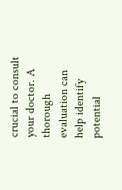crucial to consult your doctor. A thorough evaluation can help identify potential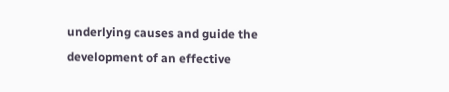underlying causes and guide the development of an effective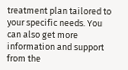treatment plan tailored to your specific needs. You can also get more information and support from the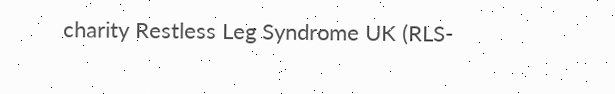charity Restless Leg Syndrome UK (RLS-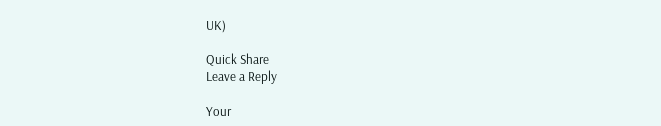UK)

Quick Share
Leave a Reply

Your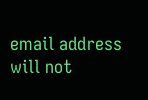email address will not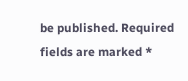be published. Required fields are marked *